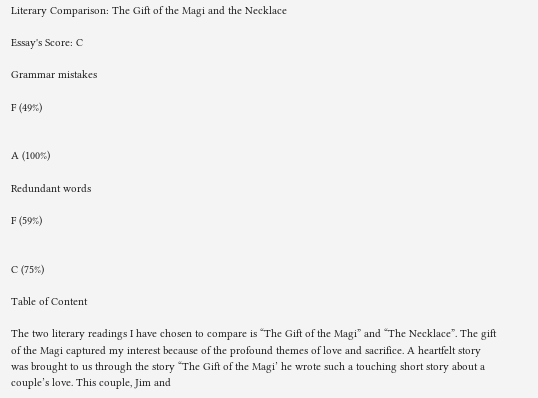Literary Comparison: The Gift of the Magi and the Necklace

Essay's Score: C

Grammar mistakes

F (49%)


A (100%)

Redundant words

F (59%)


C (75%)

Table of Content

The two literary readings I have chosen to compare is “The Gift of the Magi” and “The Necklace”. The gift of the Magi captured my interest because of the profound themes of love and sacrifice. A heartfelt story was brought to us through the story “The Gift of the Magi’ he wrote such a touching short story about a couple’s love. This couple, Jim and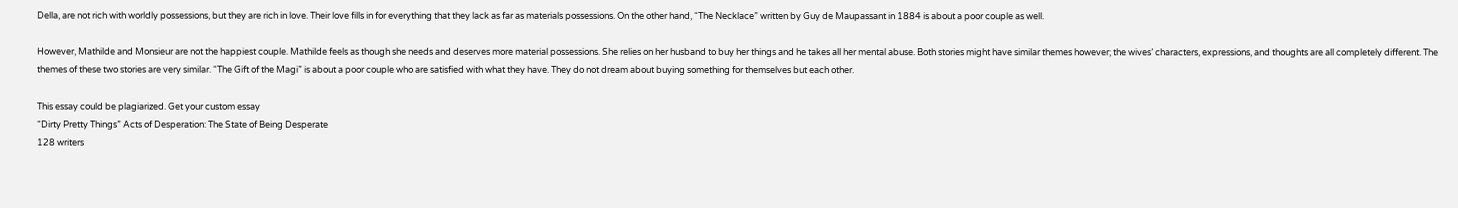Della, are not rich with worldly possessions, but they are rich in love. Their love fills in for everything that they lack as far as materials possessions. On the other hand, “The Necklace” written by Guy de Maupassant in 1884 is about a poor couple as well.

However, Mathilde and Monsieur are not the happiest couple. Mathilde feels as though she needs and deserves more material possessions. She relies on her husband to buy her things and he takes all her mental abuse. Both stories might have similar themes however; the wives’ characters, expressions, and thoughts are all completely different. The themes of these two stories are very similar. “The Gift of the Magi” is about a poor couple who are satisfied with what they have. They do not dream about buying something for themselves but each other.

This essay could be plagiarized. Get your custom essay
“Dirty Pretty Things” Acts of Desperation: The State of Being Desperate
128 writers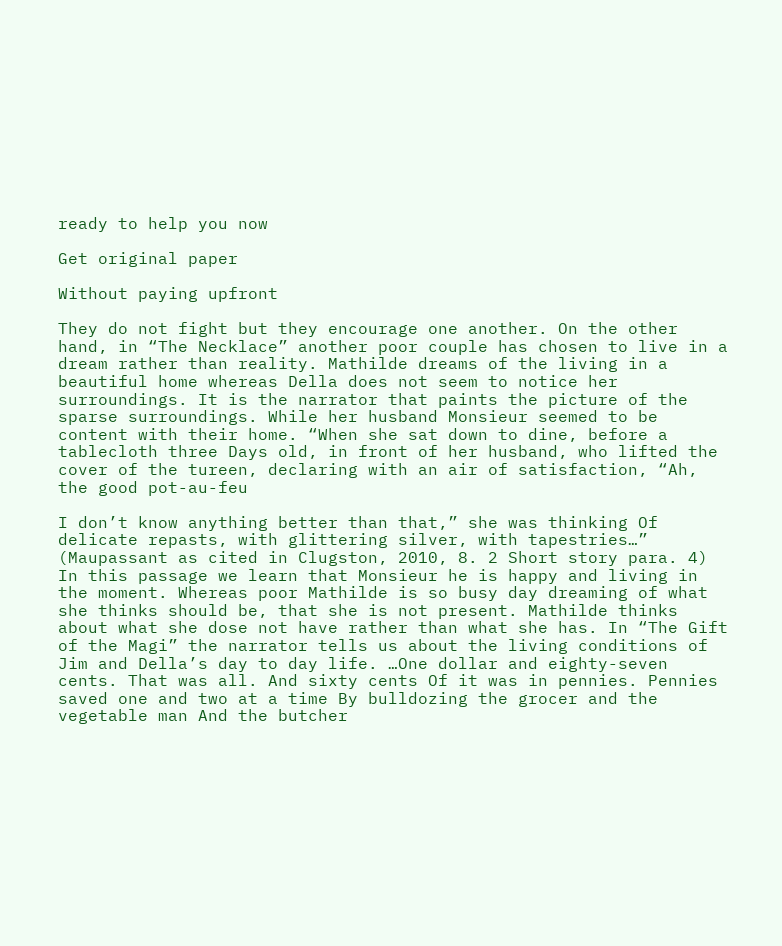ready to help you now

Get original paper

Without paying upfront

They do not fight but they encourage one another. On the other hand, in “The Necklace” another poor couple has chosen to live in a dream rather than reality. Mathilde dreams of the living in a beautiful home whereas Della does not seem to notice her surroundings. It is the narrator that paints the picture of the sparse surroundings. While her husband Monsieur seemed to be content with their home. “When she sat down to dine, before a tablecloth three Days old, in front of her husband, who lifted the cover of the tureen, declaring with an air of satisfaction, “Ah, the good pot-au-feu

I don’t know anything better than that,” she was thinking Of delicate repasts, with glittering silver, with tapestries…” (Maupassant as cited in Clugston, 2010, 8. 2 Short story para. 4) In this passage we learn that Monsieur he is happy and living in the moment. Whereas poor Mathilde is so busy day dreaming of what she thinks should be, that she is not present. Mathilde thinks about what she dose not have rather than what she has. In “The Gift of the Magi” the narrator tells us about the living conditions of Jim and Della’s day to day life. …One dollar and eighty-seven cents. That was all. And sixty cents Of it was in pennies. Pennies saved one and two at a time By bulldozing the grocer and the vegetable man And the butcher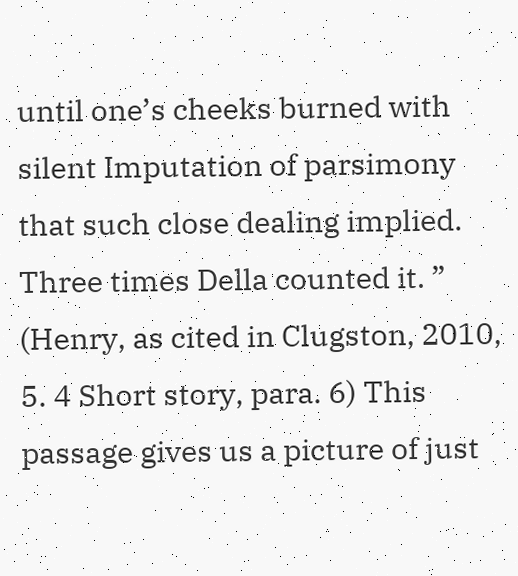until one’s cheeks burned with silent Imputation of parsimony that such close dealing implied. Three times Della counted it. ” (Henry, as cited in Clugston, 2010, 5. 4 Short story, para. 6) This passage gives us a picture of just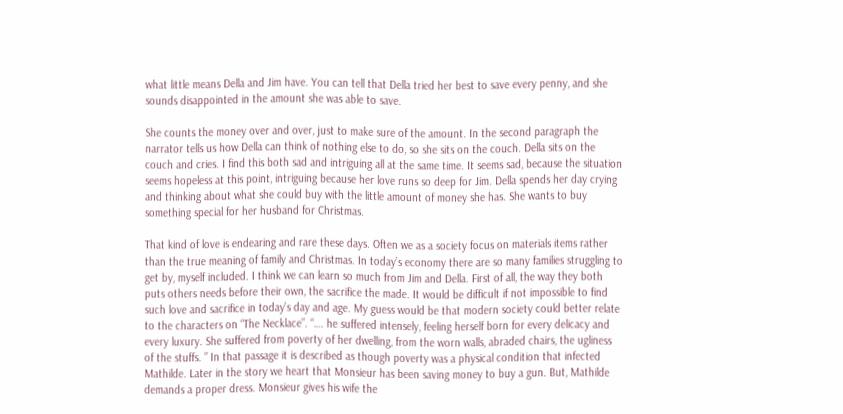what little means Della and Jim have. You can tell that Della tried her best to save every penny, and she sounds disappointed in the amount she was able to save.

She counts the money over and over, just to make sure of the amount. In the second paragraph the narrator tells us how Della can think of nothing else to do, so she sits on the couch. Della sits on the couch and cries. I find this both sad and intriguing all at the same time. It seems sad, because the situation seems hopeless at this point, intriguing because her love runs so deep for Jim. Della spends her day crying and thinking about what she could buy with the little amount of money she has. She wants to buy something special for her husband for Christmas.

That kind of love is endearing and rare these days. Often we as a society focus on materials items rather than the true meaning of family and Christmas. In today’s economy there are so many families struggling to get by, myself included. I think we can learn so much from Jim and Della. First of all, the way they both puts others needs before their own, the sacrifice the made. It would be difficult if not impossible to find such love and sacrifice in today’s day and age. My guess would be that modern society could better relate to the characters on “The Necklace”. “…. he suffered intensely, feeling herself born for every delicacy and every luxury. She suffered from poverty of her dwelling, from the worn walls, abraded chairs, the ugliness of the stuffs. ” In that passage it is described as though poverty was a physical condition that infected Mathilde. Later in the story we heart that Monsieur has been saving money to buy a gun. But, Mathilde demands a proper dress. Monsieur gives his wife the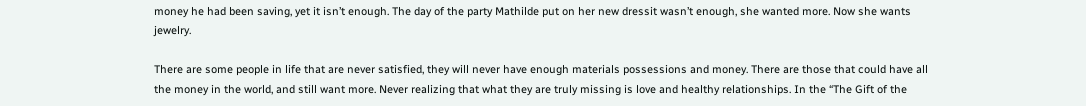money he had been saving, yet it isn’t enough. The day of the party Mathilde put on her new dressit wasn’t enough, she wanted more. Now she wants jewelry.

There are some people in life that are never satisfied, they will never have enough materials possessions and money. There are those that could have all the money in the world, and still want more. Never realizing that what they are truly missing is love and healthy relationships. In the “The Gift of the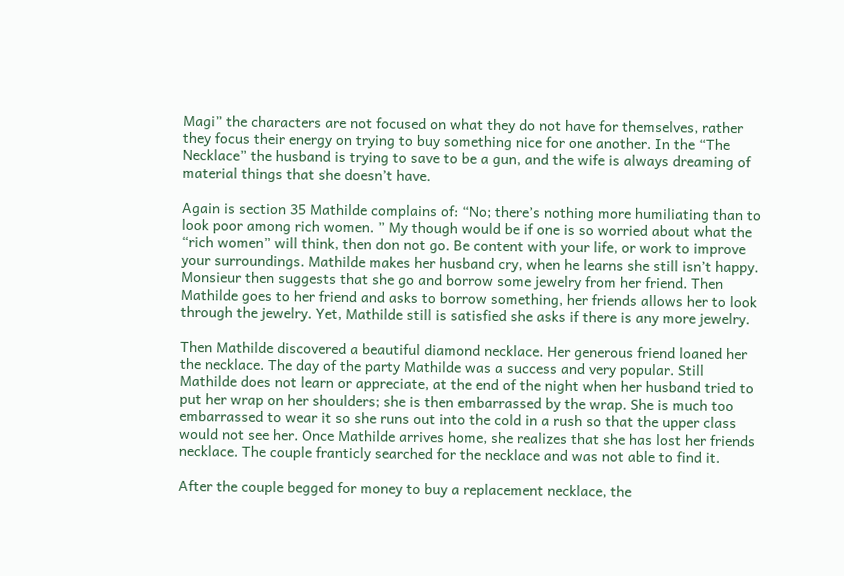Magi” the characters are not focused on what they do not have for themselves, rather they focus their energy on trying to buy something nice for one another. In the “The Necklace” the husband is trying to save to be a gun, and the wife is always dreaming of material things that she doesn’t have.

Again is section 35 Mathilde complains of: “No; there’s nothing more humiliating than to look poor among rich women. ” My though would be if one is so worried about what the “rich women” will think, then don not go. Be content with your life, or work to improve your surroundings. Mathilde makes her husband cry, when he learns she still isn’t happy. Monsieur then suggests that she go and borrow some jewelry from her friend. Then Mathilde goes to her friend and asks to borrow something, her friends allows her to look through the jewelry. Yet, Mathilde still is satisfied she asks if there is any more jewelry.

Then Mathilde discovered a beautiful diamond necklace. Her generous friend loaned her the necklace. The day of the party Mathilde was a success and very popular. Still Mathilde does not learn or appreciate, at the end of the night when her husband tried to put her wrap on her shoulders; she is then embarrassed by the wrap. She is much too embarrassed to wear it so she runs out into the cold in a rush so that the upper class would not see her. Once Mathilde arrives home, she realizes that she has lost her friends necklace. The couple franticly searched for the necklace and was not able to find it.

After the couple begged for money to buy a replacement necklace, the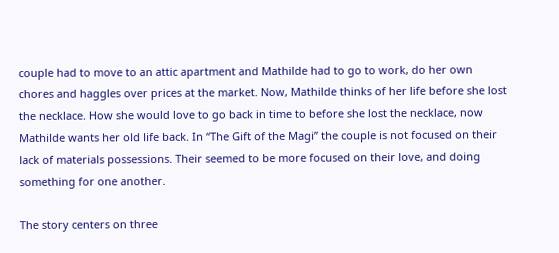couple had to move to an attic apartment and Mathilde had to go to work, do her own chores and haggles over prices at the market. Now, Mathilde thinks of her life before she lost the necklace. How she would love to go back in time to before she lost the necklace, now Mathilde wants her old life back. In “The Gift of the Magi” the couple is not focused on their lack of materials possessions. Their seemed to be more focused on their love, and doing something for one another.

The story centers on three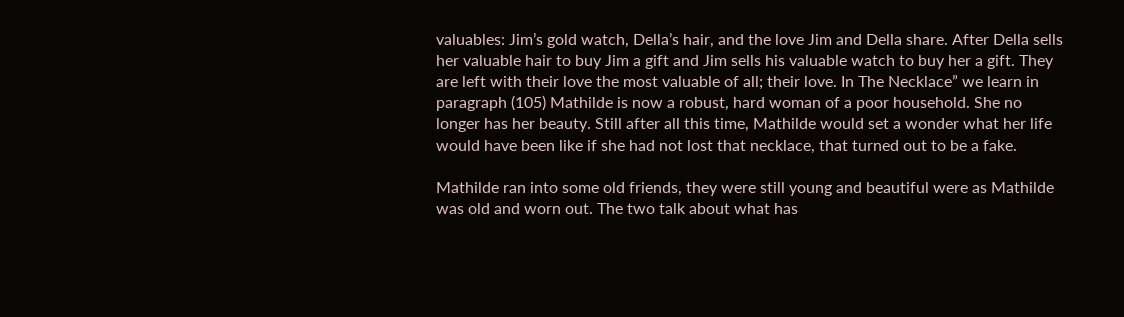valuables: Jim’s gold watch, Della’s hair, and the love Jim and Della share. After Della sells her valuable hair to buy Jim a gift and Jim sells his valuable watch to buy her a gift. They are left with their love the most valuable of all; their love. In The Necklace” we learn in paragraph (105) Mathilde is now a robust, hard woman of a poor household. She no longer has her beauty. Still after all this time, Mathilde would set a wonder what her life would have been like if she had not lost that necklace, that turned out to be a fake.

Mathilde ran into some old friends, they were still young and beautiful were as Mathilde was old and worn out. The two talk about what has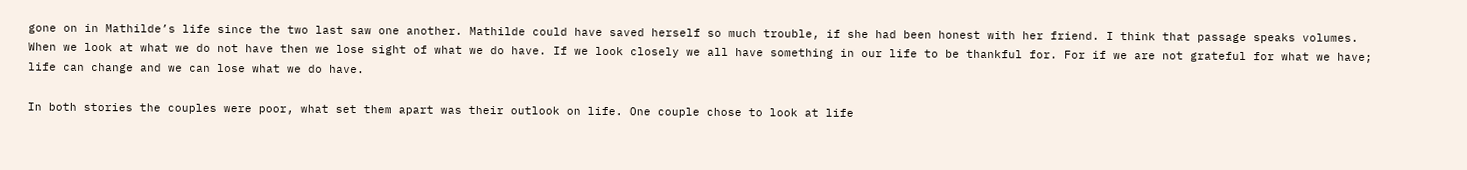gone on in Mathilde’s life since the two last saw one another. Mathilde could have saved herself so much trouble, if she had been honest with her friend. I think that passage speaks volumes. When we look at what we do not have then we lose sight of what we do have. If we look closely we all have something in our life to be thankful for. For if we are not grateful for what we have; life can change and we can lose what we do have.

In both stories the couples were poor, what set them apart was their outlook on life. One couple chose to look at life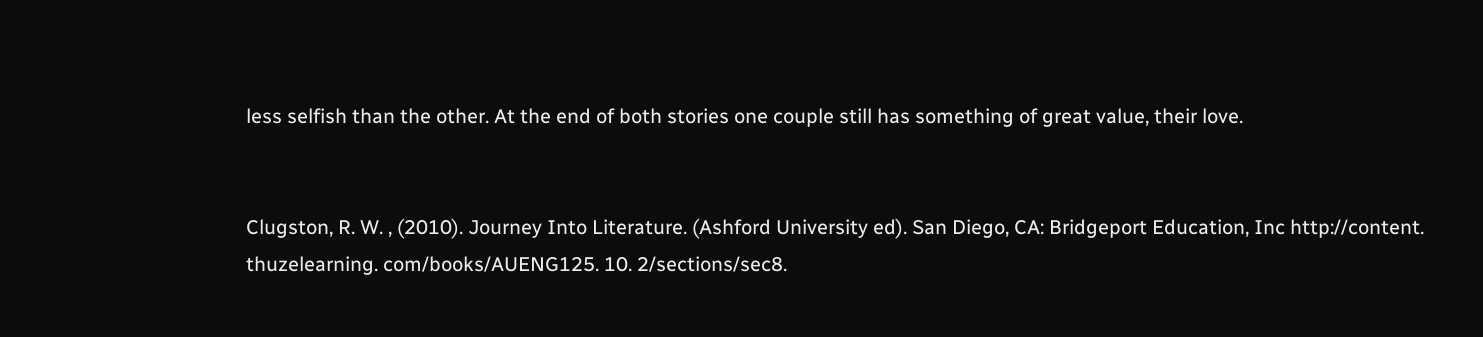less selfish than the other. At the end of both stories one couple still has something of great value, their love.


Clugston, R. W. , (2010). Journey Into Literature. (Ashford University ed). San Diego, CA: Bridgeport Education, Inc http://content. thuzelearning. com/books/AUENG125. 10. 2/sections/sec8.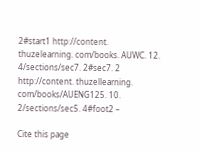2#start1 http://content. thuzelearning. com/books. AUWC. 12. 4/sections/sec7. 2#sec7. 2 http://content. thuzellearning. com/books/AUENG125. 10. 2/sections/sec5. 4#foot2 –

Cite this page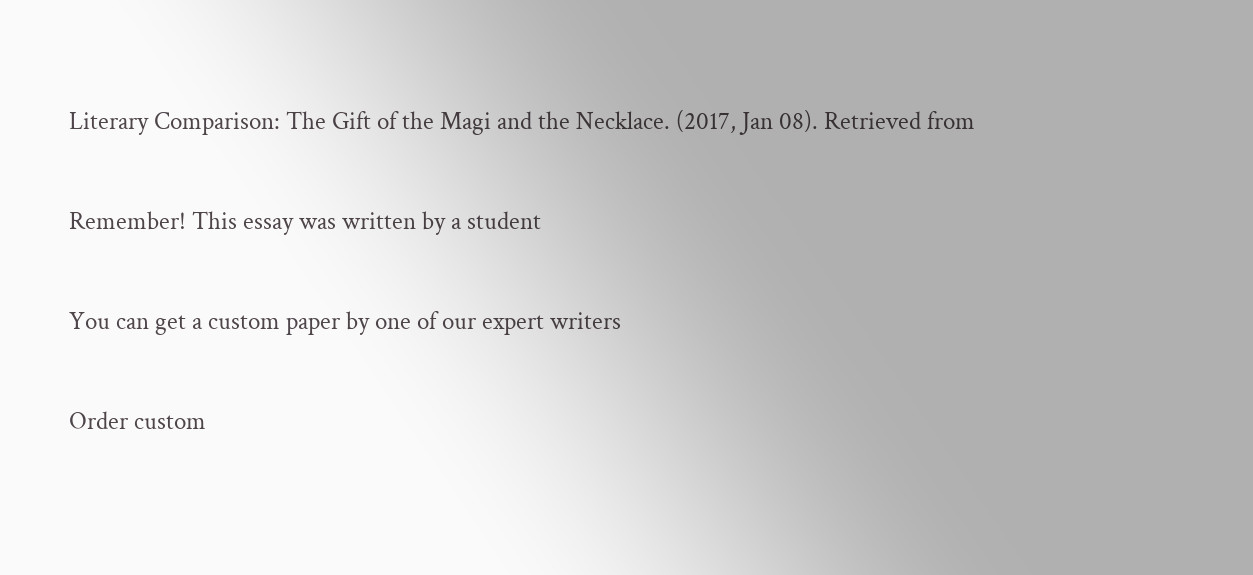Literary Comparison: The Gift of the Magi and the Necklace. (2017, Jan 08). Retrieved from

Remember! This essay was written by a student

You can get a custom paper by one of our expert writers

Order custom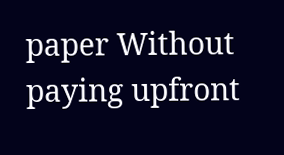paper Without paying upfront